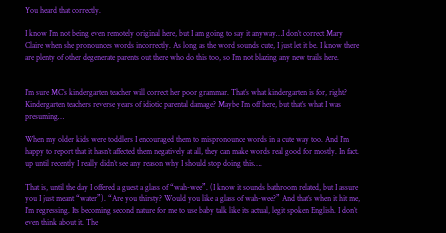You heard that correctly.

I know I’m not being even remotely original here, but I am going to say it anyway…I don’t correct Mary Claire when she pronounces words incorrectly. As long as the word sounds cute, I just let it be. I know there are plenty of other degenerate parents out there who do this too, so I’m not blazing any new trails here.


I’m sure MC’s kindergarten teacher will correct her poor grammar. That’s what kindergarten is for, right? Kindergarten teachers reverse years of idiotic parental damage? Maybe I’m off here, but that’s what I was presuming…

When my older kids were toddlers I encouraged them to mispronounce words in a cute way too. And I’m happy to report that it hasn’t affected them negatively at all, they can make words real good for mostly. In fact. up until recently I really didn’t see any reason why I should stop doing this….

That is, until the day I offered a guest a glass of “wah-wee”. (I know it sounds bathroom related, but I assure you I just meant “water”). “Are you thirsty? Would you like a glass of wah-wee?” And that’s when it hit me, I’m regressing. Its becoming second nature for me to use baby talk like its actual, legit spoken English. I don’t even think about it. The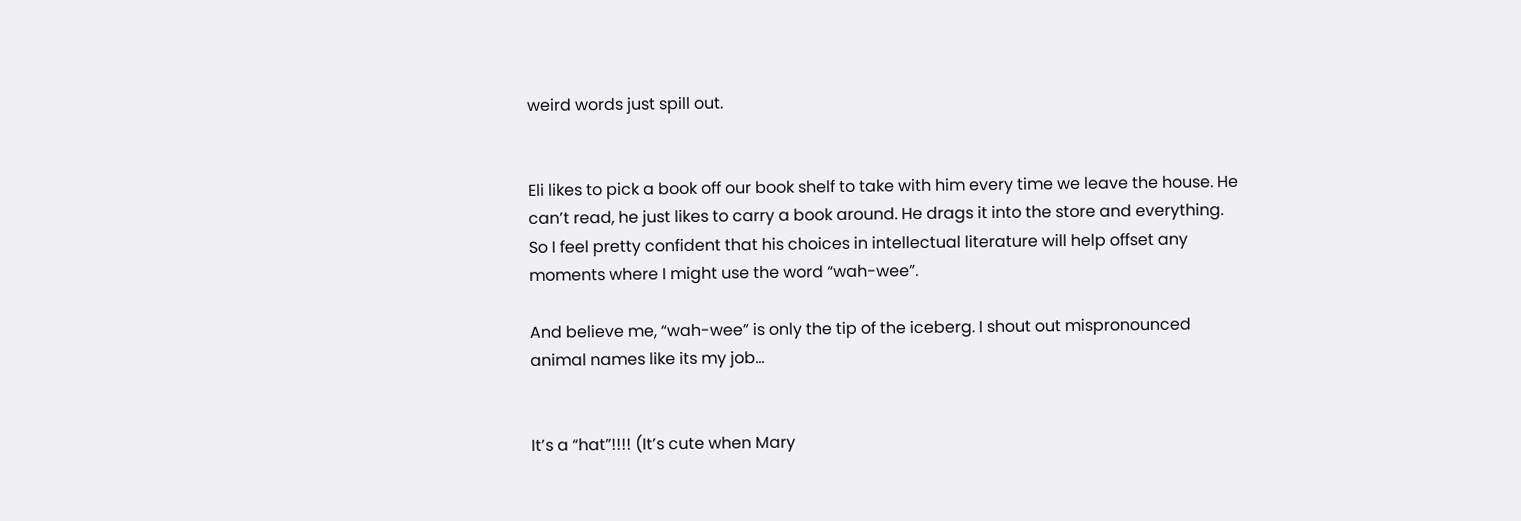weird words just spill out.


Eli likes to pick a book off our book shelf to take with him every time we leave the house. He can’t read, he just likes to carry a book around. He drags it into the store and everything. So I feel pretty confident that his choices in intellectual literature will help offset any moments where I might use the word “wah-wee”.

And believe me, “wah-wee” is only the tip of the iceberg. I shout out mispronounced animal names like its my job…


It’s a “hat”!!!! (It’s cute when Mary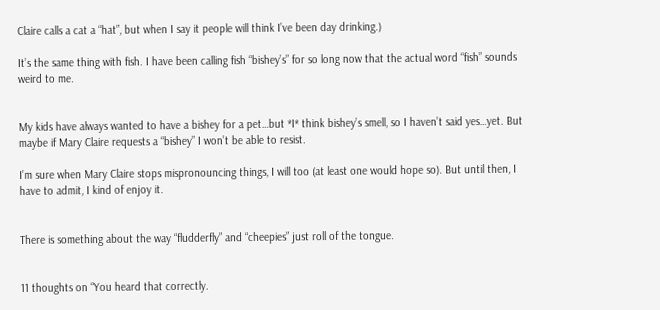Claire calls a cat a “hat”, but when I say it people will think I’ve been day drinking.)

It’s the same thing with fish. I have been calling fish “bishey’s” for so long now that the actual word “fish” sounds weird to me.


My kids have always wanted to have a bishey for a pet…but *I* think bishey’s smell, so I haven’t said yes…yet. But maybe if Mary Claire requests a “bishey” I won’t be able to resist.

I’m sure when Mary Claire stops mispronouncing things, I will too (at least one would hope so). But until then, I have to admit, I kind of enjoy it.


There is something about the way “fludderfly” and “cheepies” just roll of the tongue.


11 thoughts on “You heard that correctly.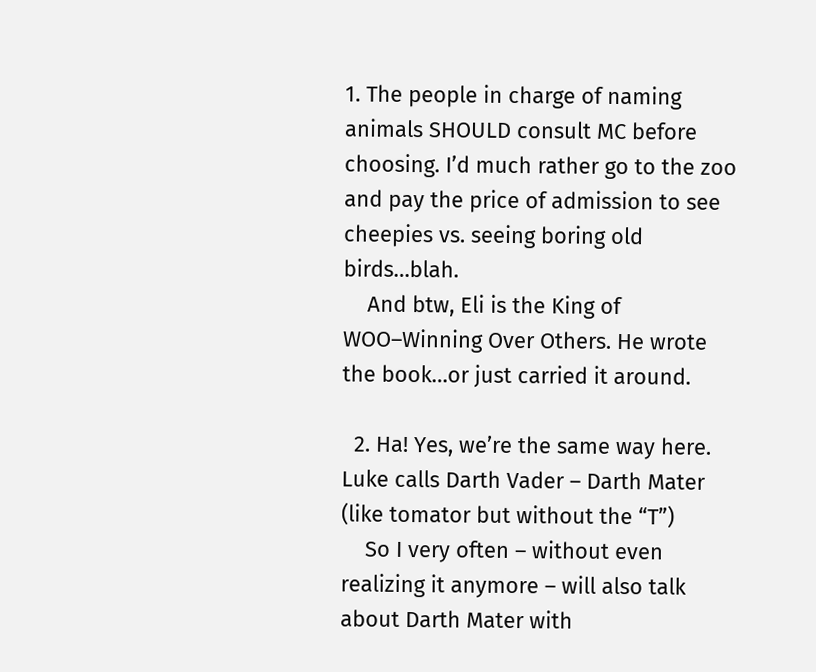1. The people in charge of naming animals SHOULD consult MC before choosing. I’d much rather go to the zoo and pay the price of admission to see cheepies vs. seeing boring old birds…blah.
    And btw, Eli is the King of WOO–Winning Over Others. He wrote the book…or just carried it around.

  2. Ha! Yes, we’re the same way here. Luke calls Darth Vader – Darth Mater (like tomator but without the “T”)
    So I very often – without even realizing it anymore – will also talk about Darth Mater with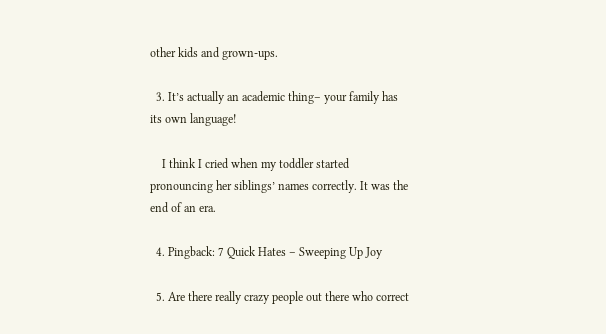other kids and grown-ups.

  3. It’s actually an academic thing– your family has its own language!

    I think I cried when my toddler started pronouncing her siblings’ names correctly. It was the end of an era.

  4. Pingback: 7 Quick Hates – Sweeping Up Joy

  5. Are there really crazy people out there who correct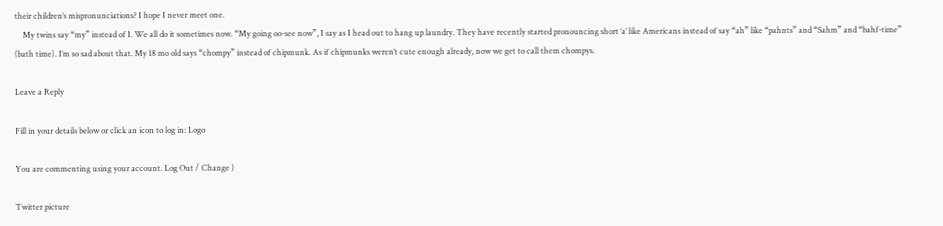their children’s mispronunciations? I hope I never meet one.
    My twins say “my” instead of I. We all do it sometimes now. “My going oo-see now”, I say as I head out to hang up laundry. They have recently started pronouncing short ‘a’ like Americans instead of say “ah” like “pahnts” and “Sahm” and “bahf-time” (bath time). I’m so sad about that. My 18 mo old says “chompy” instead of chipmunk. As if chipmunks weren’t cute enough already, now we get to call them chompys.

Leave a Reply

Fill in your details below or click an icon to log in: Logo

You are commenting using your account. Log Out / Change )

Twitter picture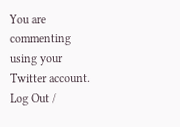You are commenting using your Twitter account. Log Out /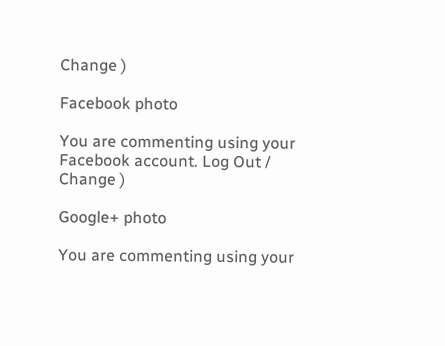Change )

Facebook photo

You are commenting using your Facebook account. Log Out / Change )

Google+ photo

You are commenting using your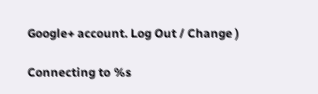Google+ account. Log Out / Change )

Connecting to %s